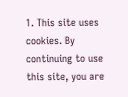1. This site uses cookies. By continuing to use this site, you are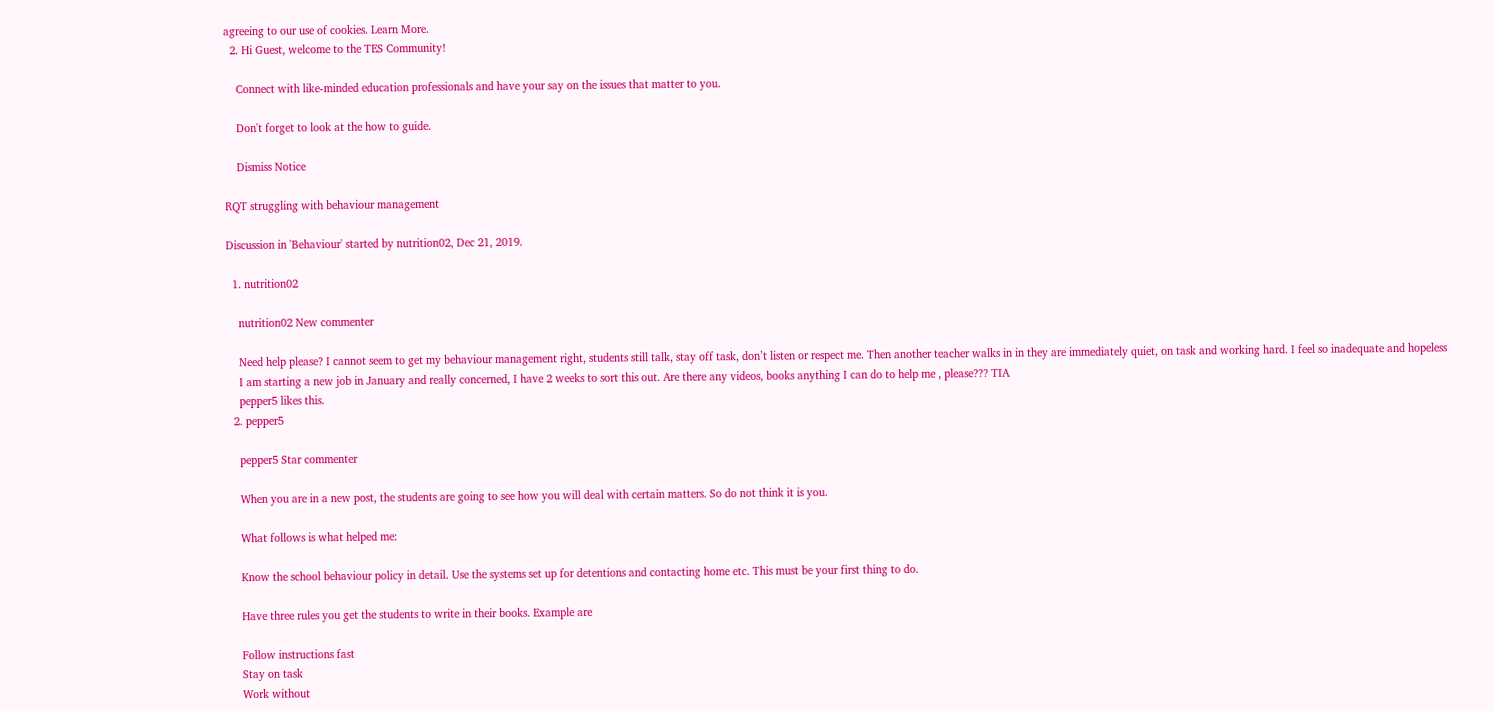agreeing to our use of cookies. Learn More.
  2. Hi Guest, welcome to the TES Community!

    Connect with like-minded education professionals and have your say on the issues that matter to you.

    Don't forget to look at the how to guide.

    Dismiss Notice

RQT struggling with behaviour management

Discussion in 'Behaviour' started by nutrition02, Dec 21, 2019.

  1. nutrition02

    nutrition02 New commenter

    Need help please? I cannot seem to get my behaviour management right, students still talk, stay off task, don’t listen or respect me. Then another teacher walks in in they are immediately quiet, on task and working hard. I feel so inadequate and hopeless
    I am starting a new job in January and really concerned, I have 2 weeks to sort this out. Are there any videos, books anything I can do to help me , please??? TIA
    pepper5 likes this.
  2. pepper5

    pepper5 Star commenter

    When you are in a new post, the students are going to see how you will deal with certain matters. So do not think it is you.

    What follows is what helped me:

    Know the school behaviour policy in detail. Use the systems set up for detentions and contacting home etc. This must be your first thing to do.

    Have three rules you get the students to write in their books. Example are

    Follow instructions fast
    Stay on task
    Work without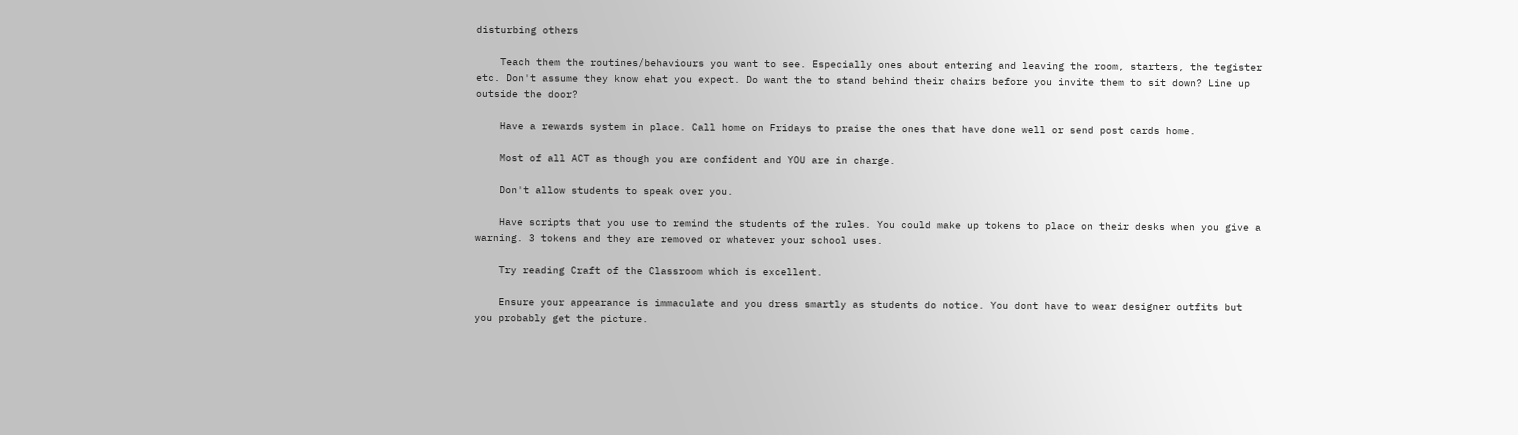disturbing others

    Teach them the routines/behaviours you want to see. Especially ones about entering and leaving the room, starters, the tegister etc. Don't assume they know ehat you expect. Do want the to stand behind their chairs before you invite them to sit down? Line up outside the door?

    Have a rewards system in place. Call home on Fridays to praise the ones that have done well or send post cards home.

    Most of all ACT as though you are confident and YOU are in charge.

    Don't allow students to speak over you.

    Have scripts that you use to remind the students of the rules. You could make up tokens to place on their desks when you give a warning. 3 tokens and they are removed or whatever your school uses.

    Try reading Craft of the Classroom which is excellent.

    Ensure your appearance is immaculate and you dress smartly as students do notice. You dont have to wear designer outfits but you probably get the picture.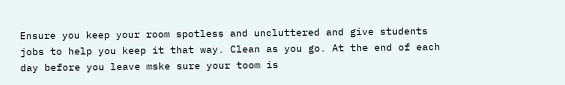Ensure you keep your room spotless and uncluttered and give students jobs to help you keep it that way. Clean as you go. At the end of each day before you leave mske sure your toom is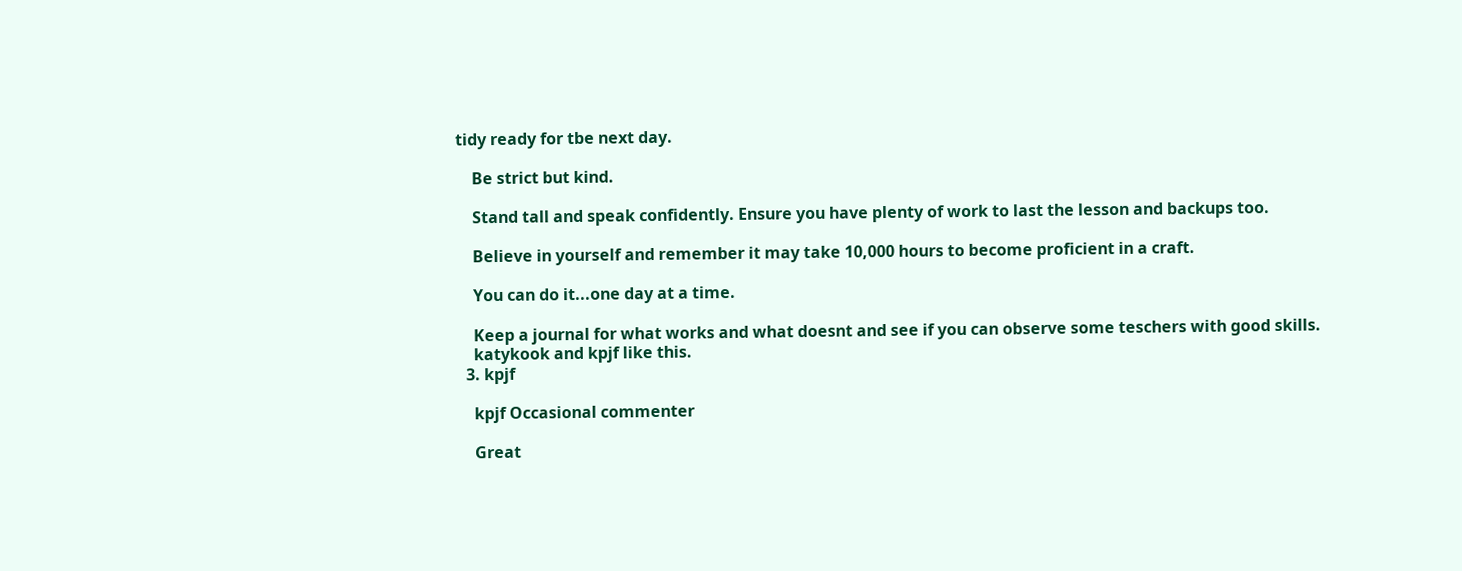tidy ready for tbe next day.

    Be strict but kind.

    Stand tall and speak confidently. Ensure you have plenty of work to last the lesson and backups too.

    Believe in yourself and remember it may take 10,000 hours to become proficient in a craft.

    You can do it...one day at a time.

    Keep a journal for what works and what doesnt and see if you can observe some teschers with good skills.
    katykook and kpjf like this.
  3. kpjf

    kpjf Occasional commenter

    Great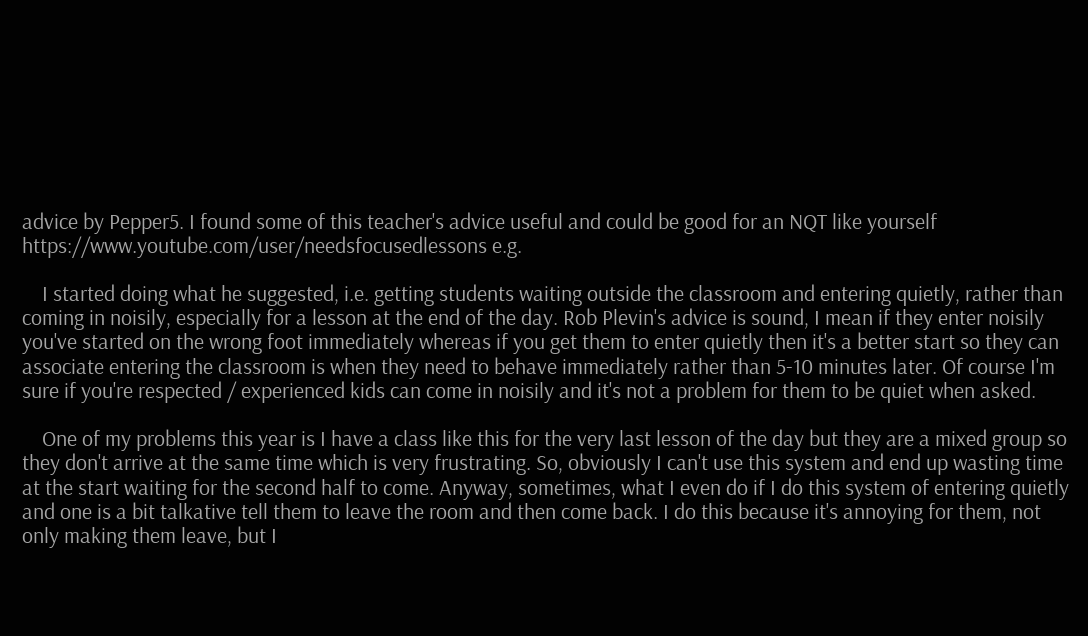advice by Pepper5. I found some of this teacher's advice useful and could be good for an NQT like yourself https://www.youtube.com/user/needsfocusedlessons e.g.

    I started doing what he suggested, i.e. getting students waiting outside the classroom and entering quietly, rather than coming in noisily, especially for a lesson at the end of the day. Rob Plevin's advice is sound, I mean if they enter noisily you've started on the wrong foot immediately whereas if you get them to enter quietly then it's a better start so they can associate entering the classroom is when they need to behave immediately rather than 5-10 minutes later. Of course I'm sure if you're respected / experienced kids can come in noisily and it's not a problem for them to be quiet when asked.

    One of my problems this year is I have a class like this for the very last lesson of the day but they are a mixed group so they don't arrive at the same time which is very frustrating. So, obviously I can't use this system and end up wasting time at the start waiting for the second half to come. Anyway, sometimes, what I even do if I do this system of entering quietly and one is a bit talkative tell them to leave the room and then come back. I do this because it's annoying for them, not only making them leave, but I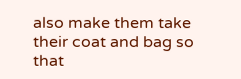also make them take their coat and bag so that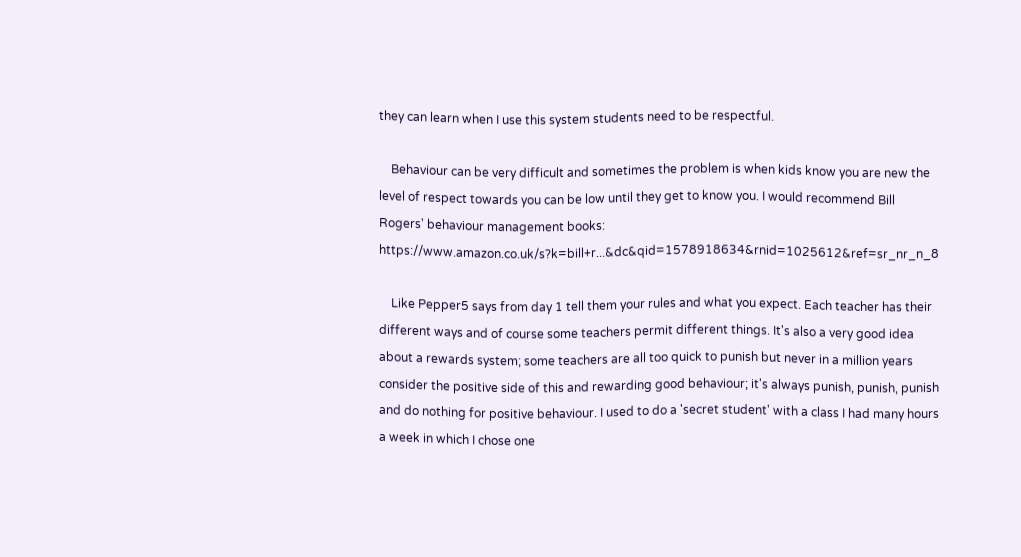they can learn when I use this system students need to be respectful.

    Behaviour can be very difficult and sometimes the problem is when kids know you are new the level of respect towards you can be low until they get to know you. I would recommend Bill Rogers' behaviour management books: https://www.amazon.co.uk/s?k=bill+r...&dc&qid=1578918634&rnid=1025612&ref=sr_nr_n_8

    Like Pepper5 says from day 1 tell them your rules and what you expect. Each teacher has their different ways and of course some teachers permit different things. It's also a very good idea about a rewards system; some teachers are all too quick to punish but never in a million years consider the positive side of this and rewarding good behaviour; it's always punish, punish, punish and do nothing for positive behaviour. I used to do a 'secret student' with a class I had many hours a week in which I chose one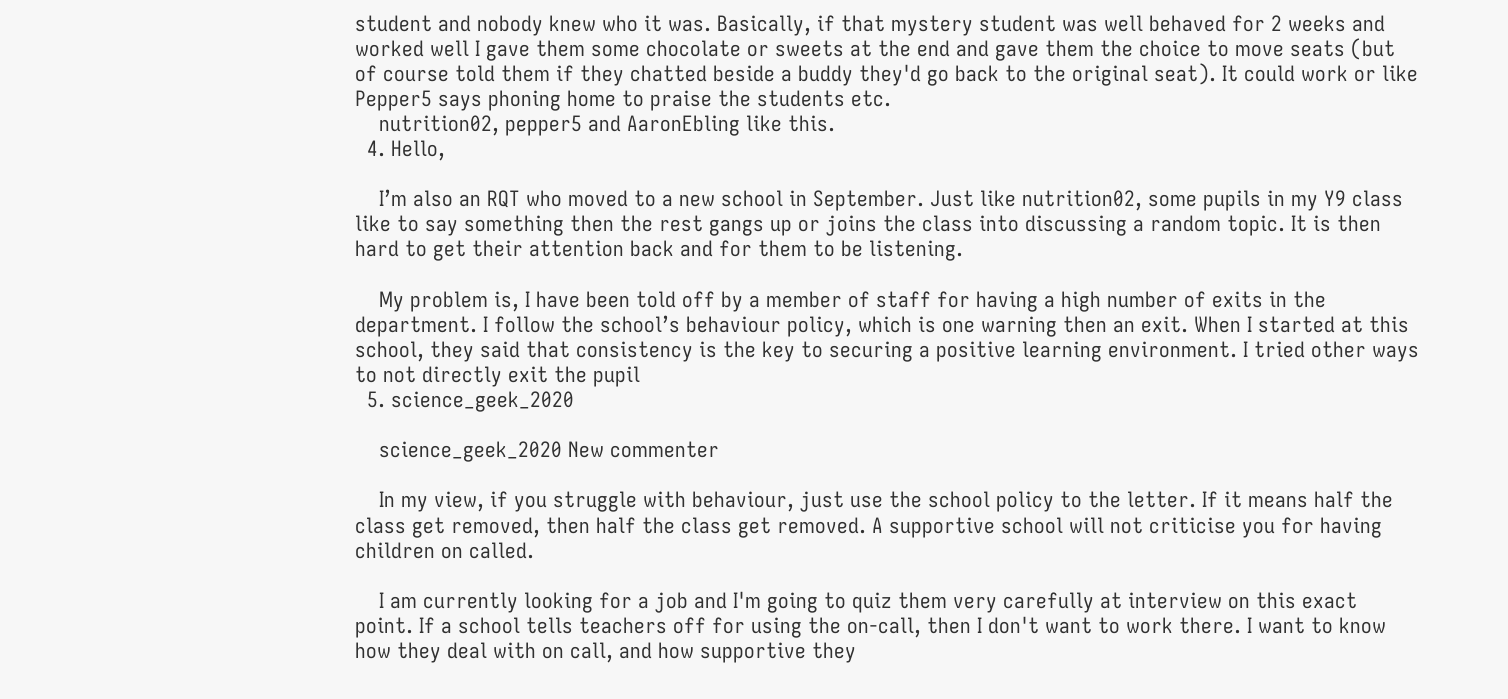student and nobody knew who it was. Basically, if that mystery student was well behaved for 2 weeks and worked well I gave them some chocolate or sweets at the end and gave them the choice to move seats (but of course told them if they chatted beside a buddy they'd go back to the original seat). It could work or like Pepper5 says phoning home to praise the students etc.
    nutrition02, pepper5 and AaronEbling like this.
  4. Hello,

    I’m also an RQT who moved to a new school in September. Just like nutrition02, some pupils in my Y9 class like to say something then the rest gangs up or joins the class into discussing a random topic. It is then hard to get their attention back and for them to be listening.

    My problem is, I have been told off by a member of staff for having a high number of exits in the department. I follow the school’s behaviour policy, which is one warning then an exit. When I started at this school, they said that consistency is the key to securing a positive learning environment. I tried other ways to not directly exit the pupil
  5. science_geek_2020

    science_geek_2020 New commenter

    In my view, if you struggle with behaviour, just use the school policy to the letter. If it means half the class get removed, then half the class get removed. A supportive school will not criticise you for having children on called.

    I am currently looking for a job and I'm going to quiz them very carefully at interview on this exact point. If a school tells teachers off for using the on-call, then I don't want to work there. I want to know how they deal with on call, and how supportive they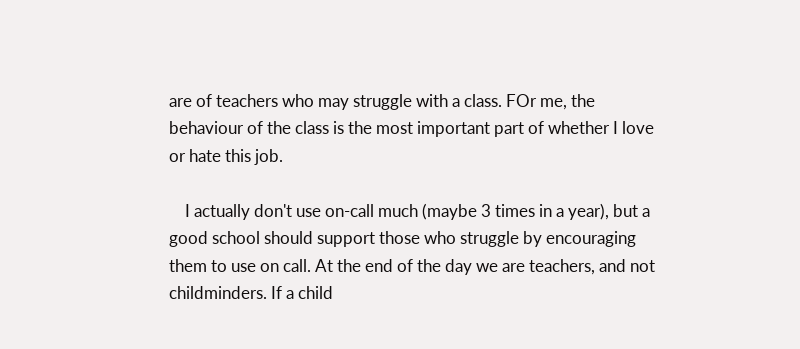are of teachers who may struggle with a class. FOr me, the behaviour of the class is the most important part of whether I love or hate this job.

    I actually don't use on-call much (maybe 3 times in a year), but a good school should support those who struggle by encouraging them to use on call. At the end of the day we are teachers, and not childminders. If a child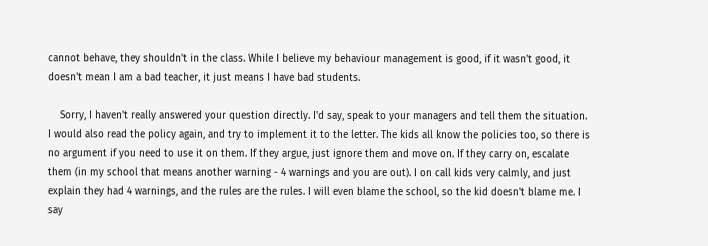cannot behave, they shouldn't in the class. While I believe my behaviour management is good, if it wasn't good, it doesn't mean I am a bad teacher, it just means I have bad students.

    Sorry, I haven't really answered your question directly. I'd say, speak to your managers and tell them the situation. I would also read the policy again, and try to implement it to the letter. The kids all know the policies too, so there is no argument if you need to use it on them. If they argue, just ignore them and move on. If they carry on, escalate them (in my school that means another warning - 4 warnings and you are out). I on call kids very calmly, and just explain they had 4 warnings, and the rules are the rules. I will even blame the school, so the kid doesn't blame me. I say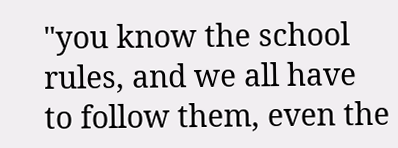"you know the school rules, and we all have to follow them, even the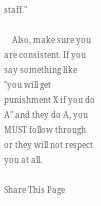staff."

    Also, make sure you are consistent. If you say something like "you will get punishment X if you do A" and they do A, you MUST follow through or they will not respect you at all.

Share This Page